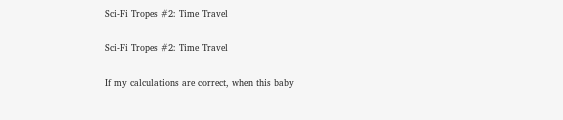Sci-Fi Tropes #2: Time Travel

Sci-Fi Tropes #2: Time Travel

If my calculations are correct, when this baby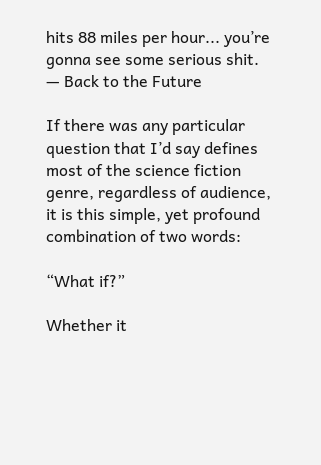hits 88 miles per hour... you’re gonna see some serious shit.
— Back to the Future

If there was any particular question that I’d say defines most of the science fiction genre, regardless of audience, it is this simple, yet profound combination of two words:

“What if?”

Whether it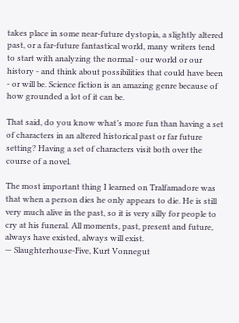takes place in some near-future dystopia, a slightly altered past, or a far-future fantastical world, many writers tend to start with analyzing the normal - our world or our history - and think about possibilities that could have been - or will be. Science fiction is an amazing genre because of how grounded a lot of it can be.

That said, do you know what’s more fun than having a set of characters in an altered historical past or far future setting? Having a set of characters visit both over the course of a novel.

The most important thing I learned on Tralfamadore was that when a person dies he only appears to die. He is still very much alive in the past, so it is very silly for people to cry at his funeral. All moments, past, present and future, always have existed, always will exist.
— Slaughterhouse-Five, Kurt Vonnegut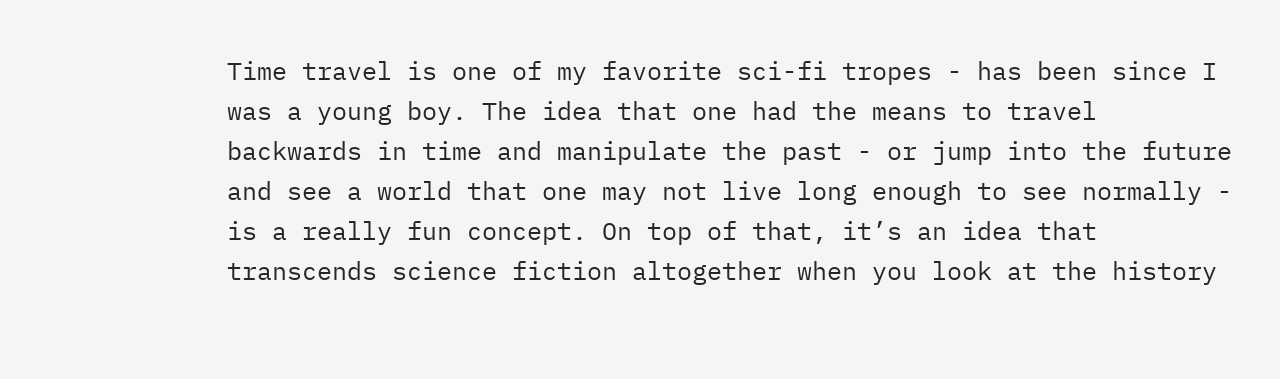Time travel is one of my favorite sci-fi tropes - has been since I was a young boy. The idea that one had the means to travel backwards in time and manipulate the past - or jump into the future and see a world that one may not live long enough to see normally - is a really fun concept. On top of that, it’s an idea that transcends science fiction altogether when you look at the history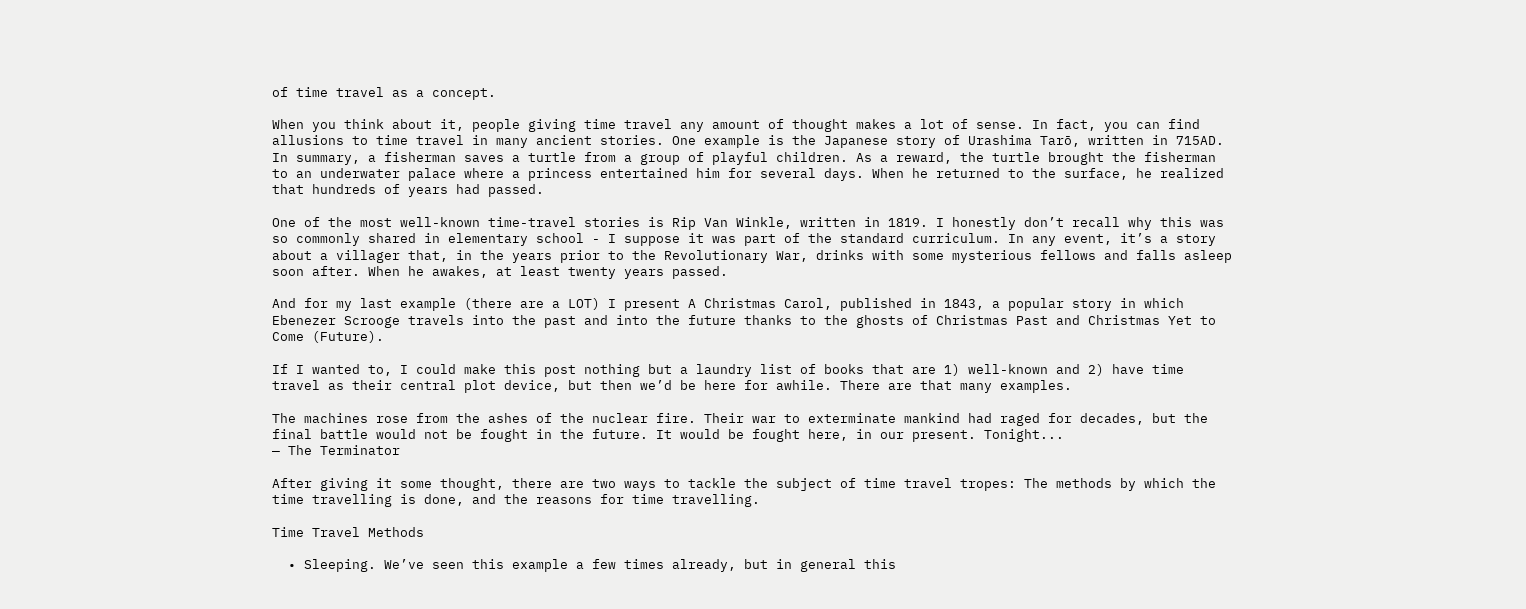of time travel as a concept.

When you think about it, people giving time travel any amount of thought makes a lot of sense. In fact, you can find allusions to time travel in many ancient stories. One example is the Japanese story of Urashima Tarō, written in 715AD. In summary, a fisherman saves a turtle from a group of playful children. As a reward, the turtle brought the fisherman to an underwater palace where a princess entertained him for several days. When he returned to the surface, he realized that hundreds of years had passed.

One of the most well-known time-travel stories is Rip Van Winkle, written in 1819. I honestly don’t recall why this was so commonly shared in elementary school - I suppose it was part of the standard curriculum. In any event, it’s a story about a villager that, in the years prior to the Revolutionary War, drinks with some mysterious fellows and falls asleep soon after. When he awakes, at least twenty years passed.

And for my last example (there are a LOT) I present A Christmas Carol, published in 1843, a popular story in which Ebenezer Scrooge travels into the past and into the future thanks to the ghosts of Christmas Past and Christmas Yet to Come (Future).

If I wanted to, I could make this post nothing but a laundry list of books that are 1) well-known and 2) have time travel as their central plot device, but then we’d be here for awhile. There are that many examples.

The machines rose from the ashes of the nuclear fire. Their war to exterminate mankind had raged for decades, but the final battle would not be fought in the future. It would be fought here, in our present. Tonight...
— The Terminator

After giving it some thought, there are two ways to tackle the subject of time travel tropes: The methods by which the time travelling is done, and the reasons for time travelling.

Time Travel Methods

  • Sleeping. We’ve seen this example a few times already, but in general this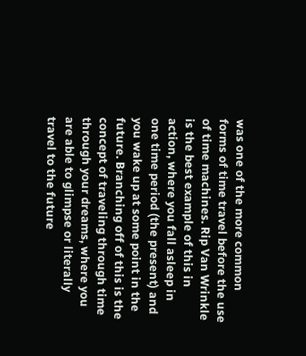was one of the more common forms of time travel before the use of time machines. Rip Van Wrinkle is the best example of this in action, where you fall asleep in one time period (the present) and you wake up at some point in the future. Branching off of this is the concept of traveling through time through your dreams, where you are able to glimpse or literally travel to the future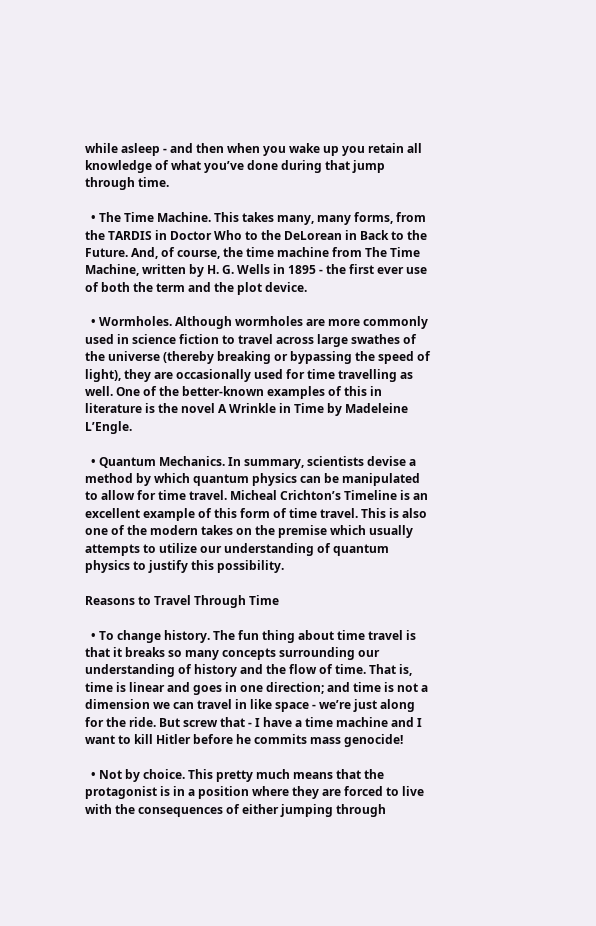while asleep - and then when you wake up you retain all knowledge of what you’ve done during that jump through time.

  • The Time Machine. This takes many, many forms, from the TARDIS in Doctor Who to the DeLorean in Back to the Future. And, of course, the time machine from The Time Machine, written by H. G. Wells in 1895 - the first ever use of both the term and the plot device.

  • Wormholes. Although wormholes are more commonly used in science fiction to travel across large swathes of the universe (thereby breaking or bypassing the speed of light), they are occasionally used for time travelling as well. One of the better-known examples of this in literature is the novel A Wrinkle in Time by Madeleine L’Engle.

  • Quantum Mechanics. In summary, scientists devise a method by which quantum physics can be manipulated to allow for time travel. Micheal Crichton’s Timeline is an excellent example of this form of time travel. This is also one of the modern takes on the premise which usually attempts to utilize our understanding of quantum physics to justify this possibility.

Reasons to Travel Through Time

  • To change history. The fun thing about time travel is that it breaks so many concepts surrounding our understanding of history and the flow of time. That is, time is linear and goes in one direction; and time is not a dimension we can travel in like space - we’re just along for the ride. But screw that - I have a time machine and I want to kill Hitler before he commits mass genocide!

  • Not by choice. This pretty much means that the protagonist is in a position where they are forced to live with the consequences of either jumping through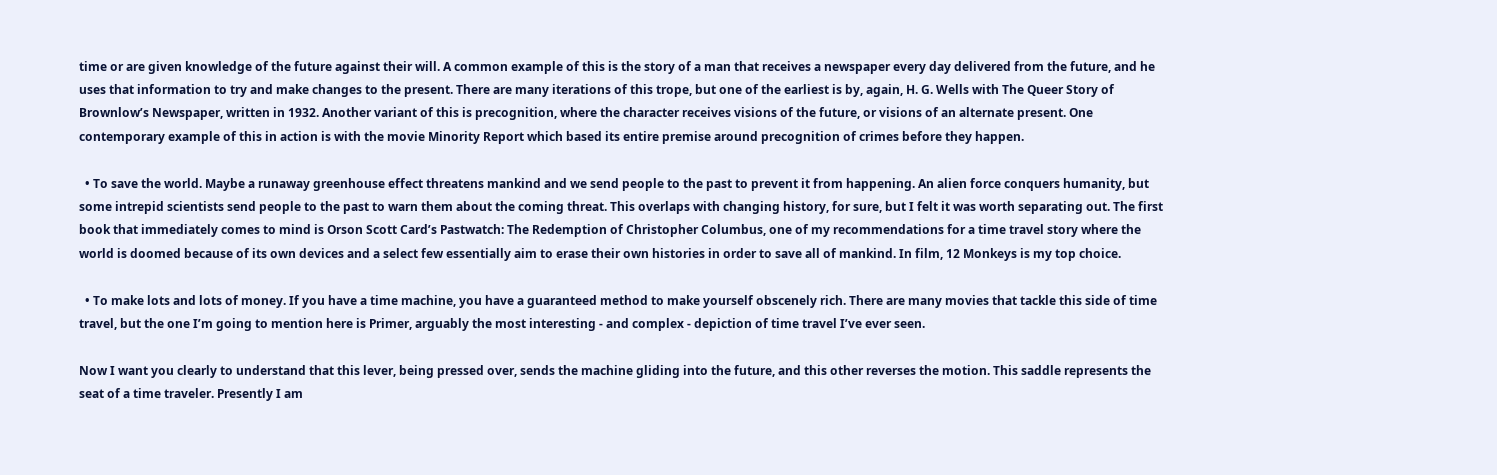time or are given knowledge of the future against their will. A common example of this is the story of a man that receives a newspaper every day delivered from the future, and he uses that information to try and make changes to the present. There are many iterations of this trope, but one of the earliest is by, again, H. G. Wells with The Queer Story of Brownlow’s Newspaper, written in 1932. Another variant of this is precognition, where the character receives visions of the future, or visions of an alternate present. One contemporary example of this in action is with the movie Minority Report which based its entire premise around precognition of crimes before they happen.

  • To save the world. Maybe a runaway greenhouse effect threatens mankind and we send people to the past to prevent it from happening. An alien force conquers humanity, but some intrepid scientists send people to the past to warn them about the coming threat. This overlaps with changing history, for sure, but I felt it was worth separating out. The first book that immediately comes to mind is Orson Scott Card’s Pastwatch: The Redemption of Christopher Columbus, one of my recommendations for a time travel story where the world is doomed because of its own devices and a select few essentially aim to erase their own histories in order to save all of mankind. In film, 12 Monkeys is my top choice.

  • To make lots and lots of money. If you have a time machine, you have a guaranteed method to make yourself obscenely rich. There are many movies that tackle this side of time travel, but the one I’m going to mention here is Primer, arguably the most interesting - and complex - depiction of time travel I’ve ever seen.

Now I want you clearly to understand that this lever, being pressed over, sends the machine gliding into the future, and this other reverses the motion. This saddle represents the seat of a time traveler. Presently I am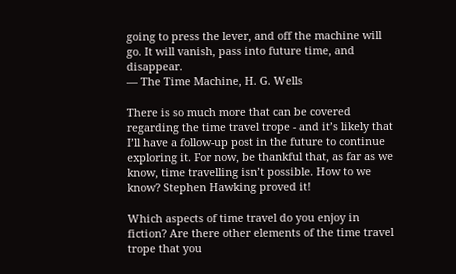going to press the lever, and off the machine will go. It will vanish, pass into future time, and disappear.
— The Time Machine, H. G. Wells

There is so much more that can be covered regarding the time travel trope - and it’s likely that I’ll have a follow-up post in the future to continue exploring it. For now, be thankful that, as far as we know, time travelling isn’t possible. How to we know? Stephen Hawking proved it!

Which aspects of time travel do you enjoy in fiction? Are there other elements of the time travel trope that you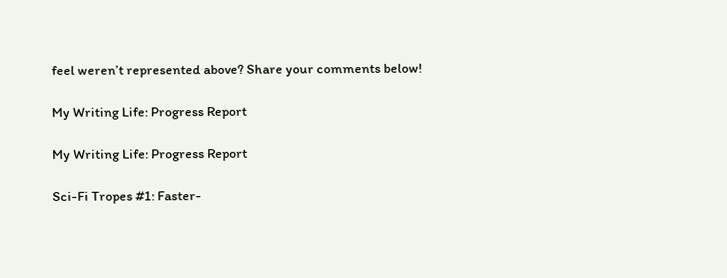feel weren’t represented above? Share your comments below!

My Writing Life: Progress Report

My Writing Life: Progress Report

Sci-Fi Tropes #1: Faster-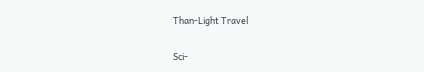Than-Light Travel

Sci-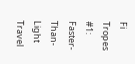Fi Tropes #1: Faster-Than-Light Travel